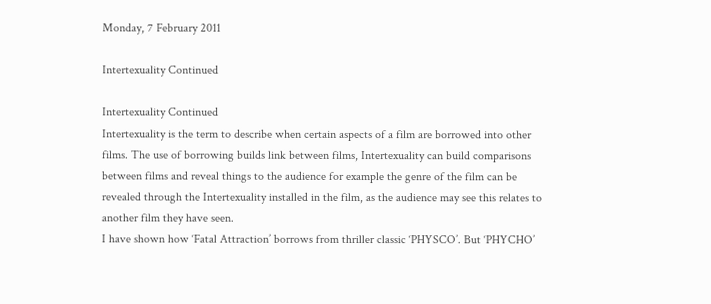Monday, 7 February 2011

Intertexuality Continued

Intertexuality Continued
Intertexuality is the term to describe when certain aspects of a film are borrowed into other films. The use of borrowing builds link between films, Intertexuality can build comparisons between films and reveal things to the audience for example the genre of the film can be revealed through the Intertexuality installed in the film, as the audience may see this relates to another film they have seen.
I have shown how ‘Fatal Attraction’ borrows from thriller classic ‘PHYSCO’. But ‘PHYCHO’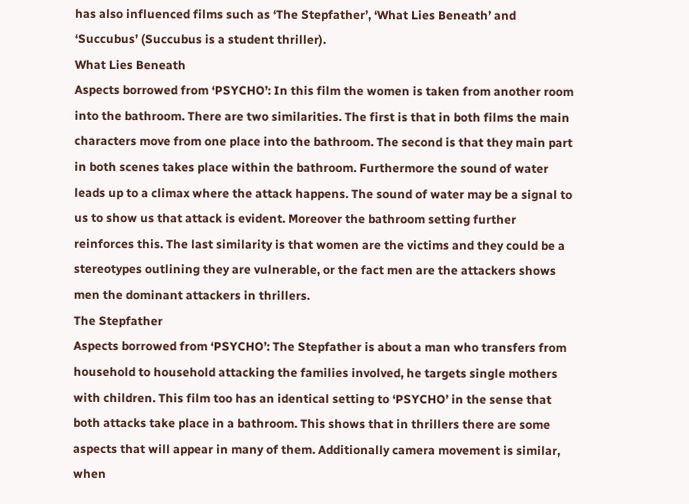has also influenced films such as ‘The Stepfather’, ‘What Lies Beneath’ and ‘Succubus’ (Succubus is a student thriller).
What Lies Beneath
Aspects borrowed from ‘PSYCHO’: In this film the women is taken from another room into the bathroom. There are two similarities. The first is that in both films the main characters move from one place into the bathroom. The second is that they main part in both scenes takes place within the bathroom. Furthermore the sound of water leads up to a climax where the attack happens. The sound of water may be a signal to us to show us that attack is evident. Moreover the bathroom setting further reinforces this. The last similarity is that women are the victims and they could be a stereotypes outlining they are vulnerable, or the fact men are the attackers shows men the dominant attackers in thrillers.
The Stepfather
Aspects borrowed from ‘PSYCHO’: The Stepfather is about a man who transfers from household to household attacking the families involved, he targets single mothers with children. This film too has an identical setting to ‘PSYCHO’ in the sense that both attacks take place in a bathroom. This shows that in thrillers there are some aspects that will appear in many of them. Additionally camera movement is similar, when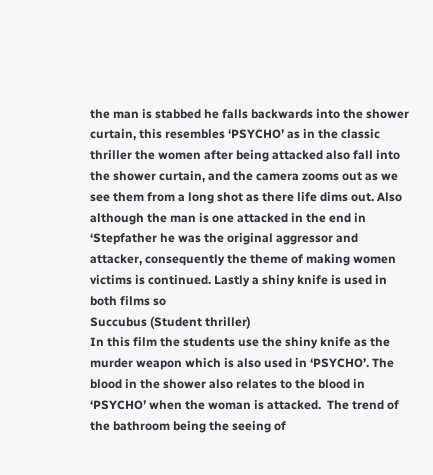the man is stabbed he falls backwards into the shower curtain, this resembles ‘PSYCHO’ as in the classic thriller the women after being attacked also fall into the shower curtain, and the camera zooms out as we see them from a long shot as there life dims out. Also although the man is one attacked in the end in ‘Stepfather he was the original aggressor and attacker, consequently the theme of making women victims is continued. Lastly a shiny knife is used in both films so
Succubus (Student thriller)
In this film the students use the shiny knife as the murder weapon which is also used in ‘PSYCHO’. The blood in the shower also relates to the blood in ‘PSYCHO’ when the woman is attacked.  The trend of the bathroom being the seeing of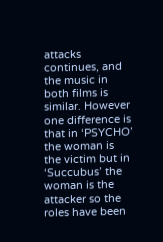attacks continues, and the music in both films is similar. However one difference is that in ‘PSYCHO’ the woman is the victim but in ‘Succubus’ the woman is the attacker so the roles have been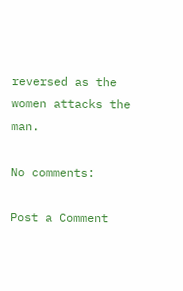reversed as the women attacks the man.

No comments:

Post a Comment